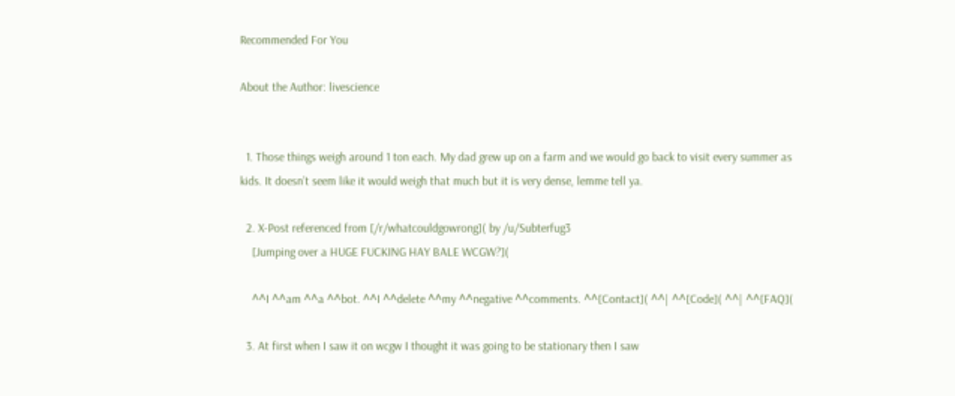Recommended For You

About the Author: livescience


  1. Those things weigh around 1 ton each. My dad grew up on a farm and we would go back to visit every summer as kids. It doesn’t seem like it would weigh that much but it is very dense, lemme tell ya.

  2. X-Post referenced from [/r/whatcouldgowrong]( by /u/Subterfug3
    [Jumping over a HUGE FUCKING HAY BALE WCGW?](

    ^^I ^^am ^^a ^^bot. ^^I ^^delete ^^my ^^negative ^^comments. ^^[Contact]( ^^| ^^[Code]( ^^| ^^[FAQ](

  3. At first when I saw it on wcgw I thought it was going to be stationary then I saw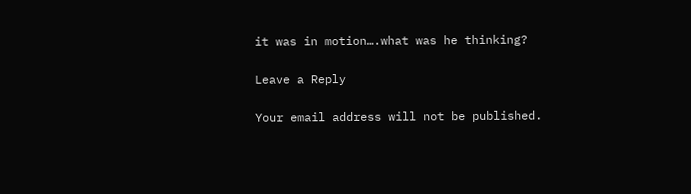it was in motion….what was he thinking?

Leave a Reply

Your email address will not be published.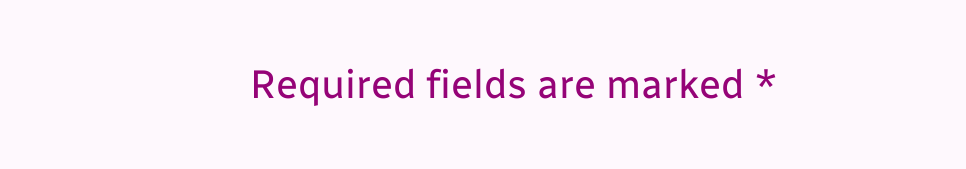Required fields are marked *